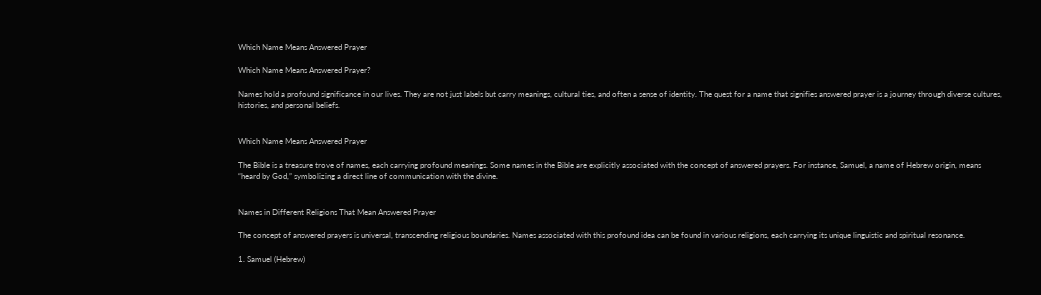Which Name Means Answered Prayer

Which Name Means Answered Prayer?

Names hold a profound significance in our lives. They are not just labels but carry meanings, cultural ties, and often a sense of identity. The quest for a name that signifies answered prayer is a journey through diverse cultures, histories, and personal beliefs.


Which Name Means Answered Prayer

The Bible is a treasure trove of names, each carrying profound meanings. Some names in the Bible are explicitly associated with the concept of answered prayers. For instance, Samuel, a name of Hebrew origin, means “heard by God,” symbolizing a direct line of communication with the divine.


Names in Different Religions That Mean Answered Prayer

The concept of answered prayers is universal, transcending religious boundaries. Names associated with this profound idea can be found in various religions, each carrying its unique linguistic and spiritual resonance.

1. Samuel (Hebrew)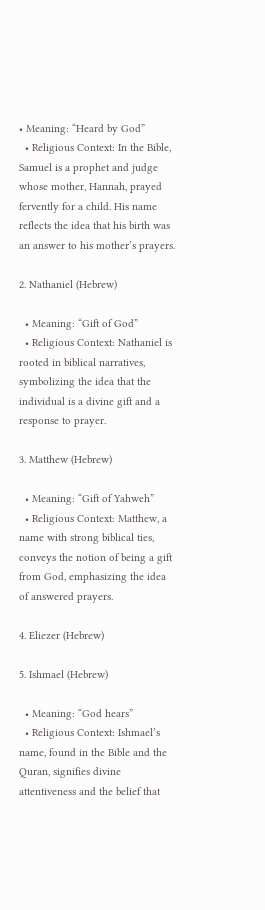• Meaning: “Heard by God”
  • Religious Context: In the Bible, Samuel is a prophet and judge whose mother, Hannah, prayed fervently for a child. His name reflects the idea that his birth was an answer to his mother’s prayers.

2. Nathaniel (Hebrew)

  • Meaning: “Gift of God”
  • Religious Context: Nathaniel is rooted in biblical narratives, symbolizing the idea that the individual is a divine gift and a response to prayer.

3. Matthew (Hebrew)

  • Meaning: “Gift of Yahweh”
  • Religious Context: Matthew, a name with strong biblical ties, conveys the notion of being a gift from God, emphasizing the idea of answered prayers.

4. Eliezer (Hebrew)

5. Ishmael (Hebrew)

  • Meaning: “God hears”
  • Religious Context: Ishmael’s name, found in the Bible and the Quran, signifies divine attentiveness and the belief that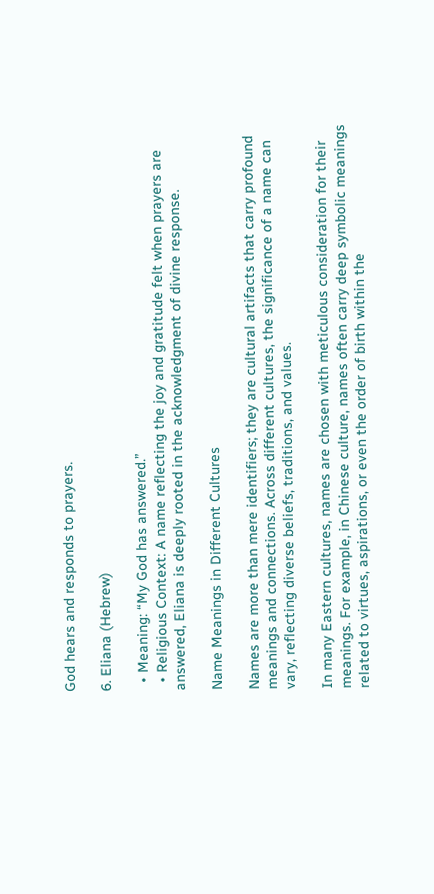God hears and responds to prayers.

6. Eliana (Hebrew)

  • Meaning: “My God has answered.”
  • Religious Context: A name reflecting the joy and gratitude felt when prayers are answered, Eliana is deeply rooted in the acknowledgment of divine response.

Name Meanings in Different Cultures

Names are more than mere identifiers; they are cultural artifacts that carry profound meanings and connections. Across different cultures, the significance of a name can vary, reflecting diverse beliefs, traditions, and values.

In many Eastern cultures, names are chosen with meticulous consideration for their meanings. For example, in Chinese culture, names often carry deep symbolic meanings related to virtues, aspirations, or even the order of birth within the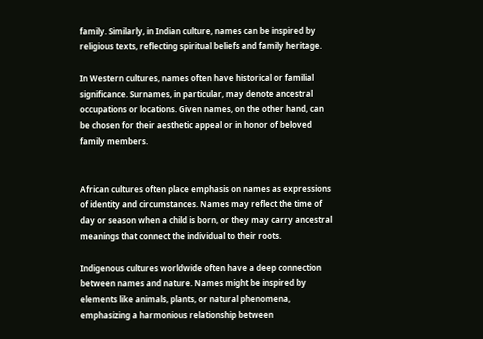family. Similarly, in Indian culture, names can be inspired by religious texts, reflecting spiritual beliefs and family heritage.

In Western cultures, names often have historical or familial significance. Surnames, in particular, may denote ancestral occupations or locations. Given names, on the other hand, can be chosen for their aesthetic appeal or in honor of beloved family members.


African cultures often place emphasis on names as expressions of identity and circumstances. Names may reflect the time of day or season when a child is born, or they may carry ancestral meanings that connect the individual to their roots.

Indigenous cultures worldwide often have a deep connection between names and nature. Names might be inspired by elements like animals, plants, or natural phenomena, emphasizing a harmonious relationship between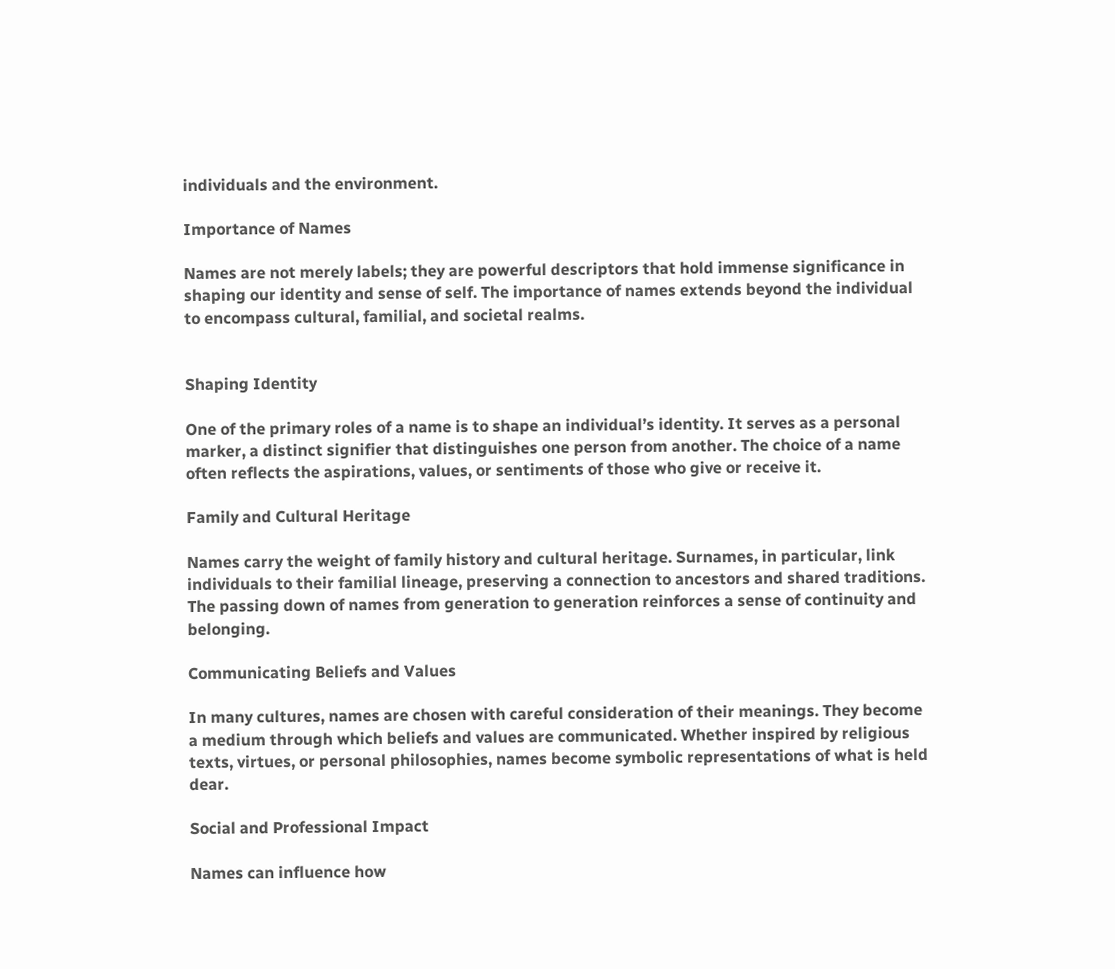individuals and the environment.

Importance of Names

Names are not merely labels; they are powerful descriptors that hold immense significance in shaping our identity and sense of self. The importance of names extends beyond the individual to encompass cultural, familial, and societal realms.


Shaping Identity

One of the primary roles of a name is to shape an individual’s identity. It serves as a personal marker, a distinct signifier that distinguishes one person from another. The choice of a name often reflects the aspirations, values, or sentiments of those who give or receive it.

Family and Cultural Heritage

Names carry the weight of family history and cultural heritage. Surnames, in particular, link individuals to their familial lineage, preserving a connection to ancestors and shared traditions. The passing down of names from generation to generation reinforces a sense of continuity and belonging.

Communicating Beliefs and Values

In many cultures, names are chosen with careful consideration of their meanings. They become a medium through which beliefs and values are communicated. Whether inspired by religious texts, virtues, or personal philosophies, names become symbolic representations of what is held dear.

Social and Professional Impact

Names can influence how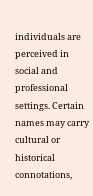individuals are perceived in social and professional settings. Certain names may carry cultural or historical connotations,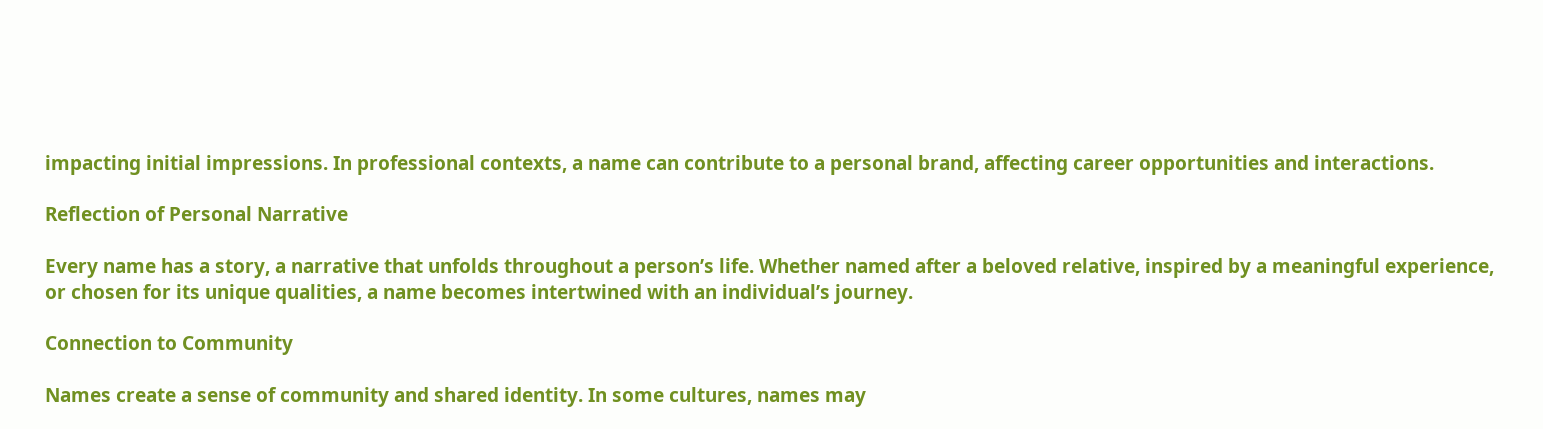impacting initial impressions. In professional contexts, a name can contribute to a personal brand, affecting career opportunities and interactions.

Reflection of Personal Narrative

Every name has a story, a narrative that unfolds throughout a person’s life. Whether named after a beloved relative, inspired by a meaningful experience, or chosen for its unique qualities, a name becomes intertwined with an individual’s journey.

Connection to Community

Names create a sense of community and shared identity. In some cultures, names may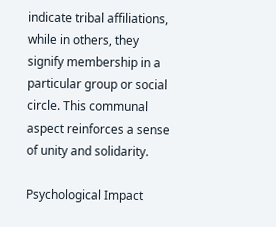indicate tribal affiliations, while in others, they signify membership in a particular group or social circle. This communal aspect reinforces a sense of unity and solidarity.

Psychological Impact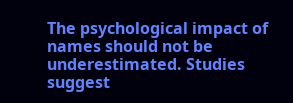The psychological impact of names should not be underestimated. Studies suggest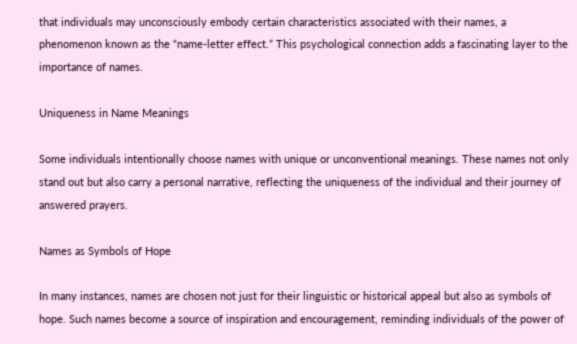that individuals may unconsciously embody certain characteristics associated with their names, a phenomenon known as the “name-letter effect.” This psychological connection adds a fascinating layer to the importance of names.

Uniqueness in Name Meanings

Some individuals intentionally choose names with unique or unconventional meanings. These names not only stand out but also carry a personal narrative, reflecting the uniqueness of the individual and their journey of answered prayers.

Names as Symbols of Hope

In many instances, names are chosen not just for their linguistic or historical appeal but also as symbols of hope. Such names become a source of inspiration and encouragement, reminding individuals of the power of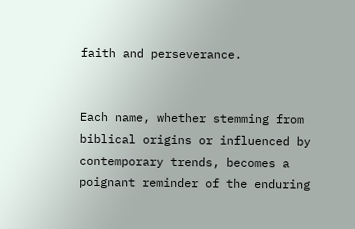faith and perseverance.


Each name, whether stemming from biblical origins or influenced by contemporary trends, becomes a poignant reminder of the enduring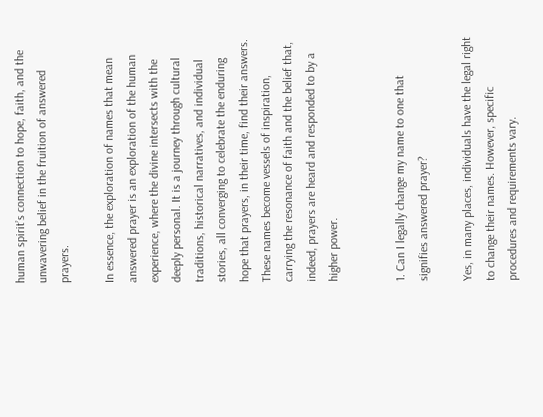human spirit’s connection to hope, faith, and the unwavering belief in the fruition of answered prayers.

In essence, the exploration of names that mean answered prayer is an exploration of the human experience, where the divine intersects with the deeply personal. It is a journey through cultural traditions, historical narratives, and individual stories, all converging to celebrate the enduring hope that prayers, in their time, find their answers. These names become vessels of inspiration, carrying the resonance of faith and the belief that, indeed, prayers are heard and responded to by a higher power.


1. Can I legally change my name to one that signifies answered prayer?

Yes, in many places, individuals have the legal right to change their names. However, specific procedures and requirements vary.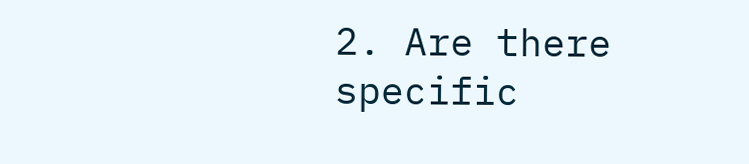2. Are there specific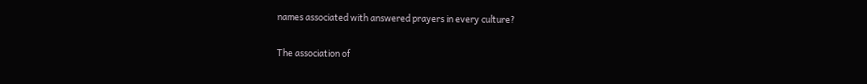names associated with answered prayers in every culture?

The association of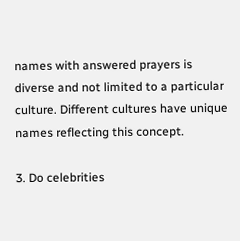names with answered prayers is diverse and not limited to a particular culture. Different cultures have unique names reflecting this concept.

3. Do celebrities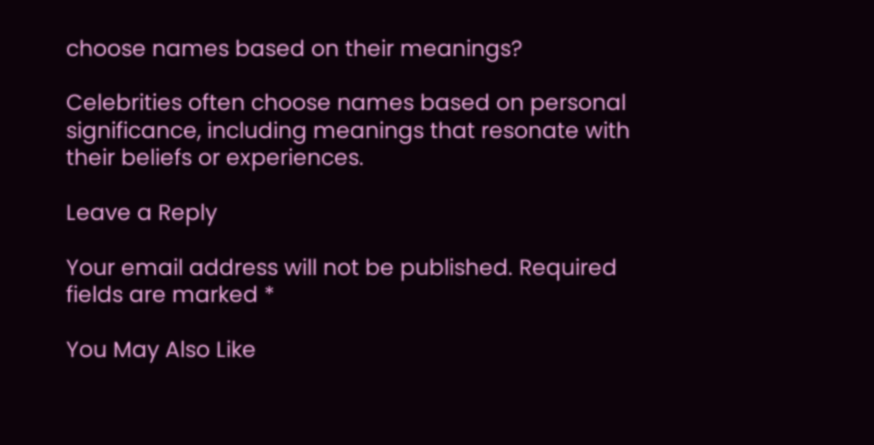choose names based on their meanings?

Celebrities often choose names based on personal significance, including meanings that resonate with their beliefs or experiences.

Leave a Reply

Your email address will not be published. Required fields are marked *

You May Also Like